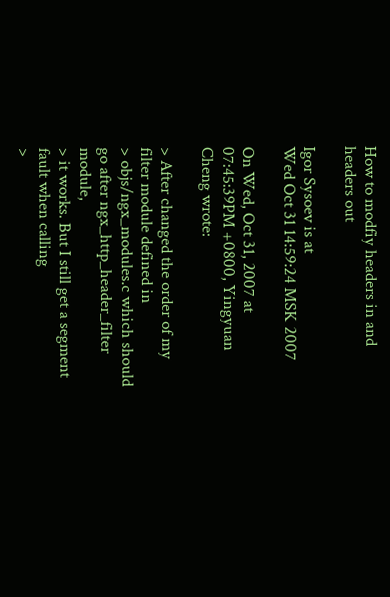How to modfiy headers in and headers out

Igor Sysoev is at
Wed Oct 31 14:59:24 MSK 2007

On Wed, Oct 31, 2007 at 07:45:39PM +0800, Yingyuan Cheng wrote:

> After changed the order of my filter module defined in
> objs/ngx_modules.c which should go after ngx_http_header_filter module,
> it works. But I still get a segment fault when calling
>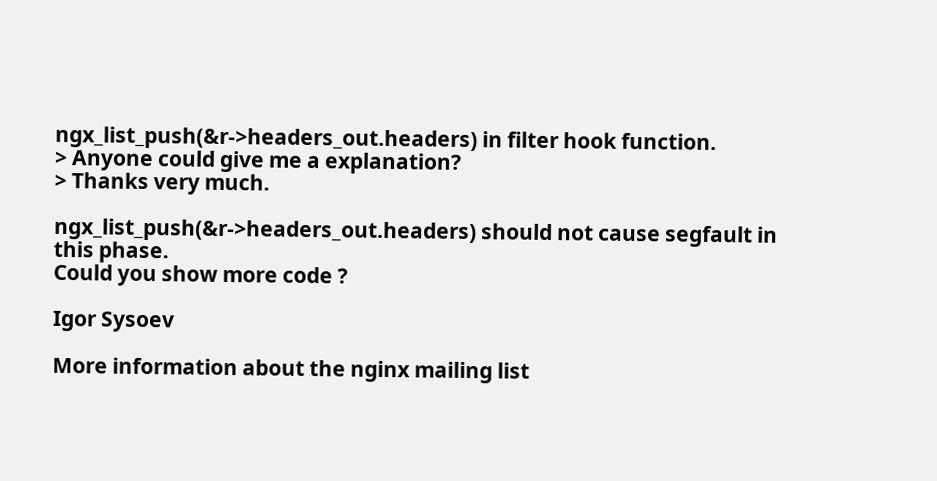ngx_list_push(&r->headers_out.headers) in filter hook function.
> Anyone could give me a explanation?
> Thanks very much.

ngx_list_push(&r->headers_out.headers) should not cause segfault in this phase.
Could you show more code ?

Igor Sysoev

More information about the nginx mailing list